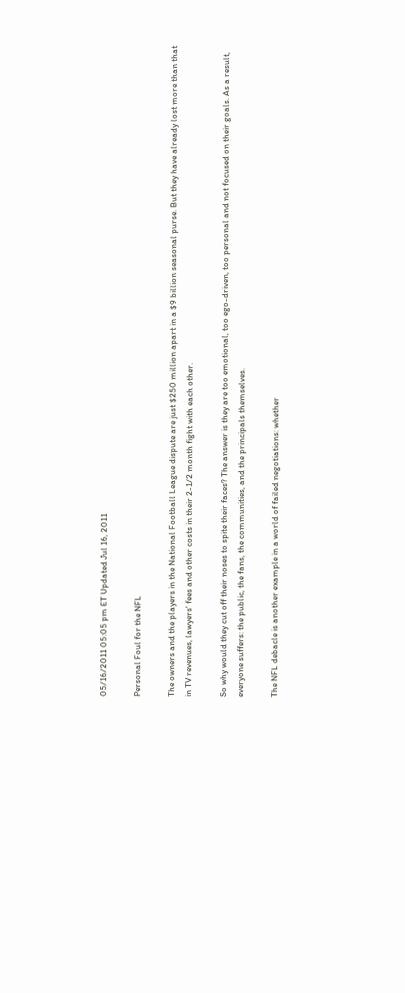05/16/2011 05:05 pm ET Updated Jul 16, 2011

Personal Foul for the NFL

The owners and the players in the National Football League dispute are just $250 million apart in a $9 billion seasonal purse. But they have already lost more than that in TV revenues, lawyers' fees and other costs in their 2-1/2 month fight with each other.

So why would they cut off their noses to spite their faces? The answer is they are too emotional, too ego-driven, too personal and not focused on their goals. As a result, everyone suffers: the public, the fans, the communities, and the principals themselves.

The NFL debacle is another example in a world of failed negotiations: whether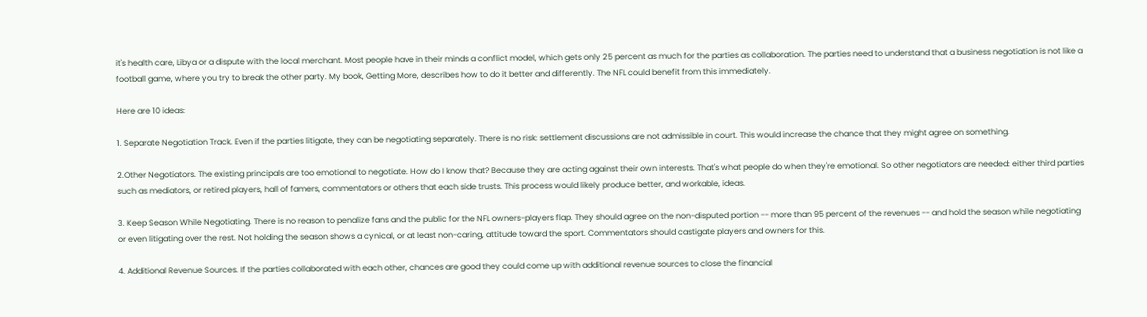it's health care, Libya or a dispute with the local merchant. Most people have in their minds a conflict model, which gets only 25 percent as much for the parties as collaboration. The parties need to understand that a business negotiation is not like a football game, where you try to break the other party. My book, Getting More, describes how to do it better and differently. The NFL could benefit from this immediately.

Here are 10 ideas:

1. Separate Negotiation Track. Even if the parties litigate, they can be negotiating separately. There is no risk: settlement discussions are not admissible in court. This would increase the chance that they might agree on something.

2.Other Negotiators. The existing principals are too emotional to negotiate. How do I know that? Because they are acting against their own interests. That's what people do when they're emotional. So other negotiators are needed: either third parties such as mediators, or retired players, hall of famers, commentators or others that each side trusts. This process would likely produce better, and workable, ideas.

3. Keep Season While Negotiating. There is no reason to penalize fans and the public for the NFL owners-players flap. They should agree on the non-disputed portion -- more than 95 percent of the revenues -- and hold the season while negotiating or even litigating over the rest. Not holding the season shows a cynical, or at least non-caring, attitude toward the sport. Commentators should castigate players and owners for this.

4. Additional Revenue Sources. If the parties collaborated with each other, chances are good they could come up with additional revenue sources to close the financial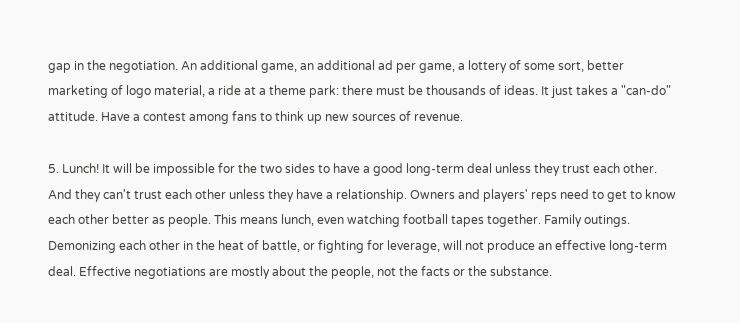gap in the negotiation. An additional game, an additional ad per game, a lottery of some sort, better marketing of logo material, a ride at a theme park: there must be thousands of ideas. It just takes a "can-do" attitude. Have a contest among fans to think up new sources of revenue.

5. Lunch! It will be impossible for the two sides to have a good long-term deal unless they trust each other. And they can't trust each other unless they have a relationship. Owners and players' reps need to get to know each other better as people. This means lunch, even watching football tapes together. Family outings. Demonizing each other in the heat of battle, or fighting for leverage, will not produce an effective long-term deal. Effective negotiations are mostly about the people, not the facts or the substance.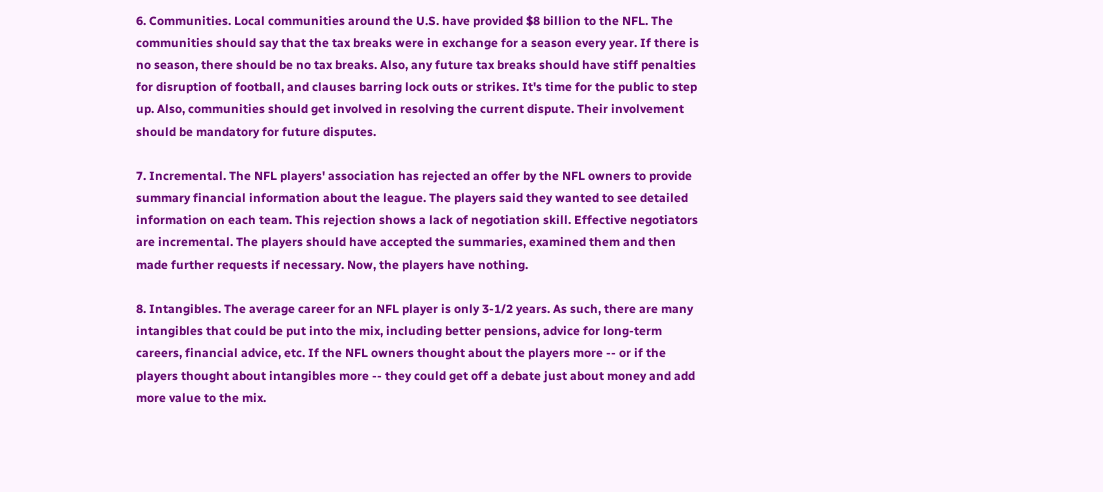6. Communities. Local communities around the U.S. have provided $8 billion to the NFL. The communities should say that the tax breaks were in exchange for a season every year. If there is no season, there should be no tax breaks. Also, any future tax breaks should have stiff penalties for disruption of football, and clauses barring lock outs or strikes. It's time for the public to step up. Also, communities should get involved in resolving the current dispute. Their involvement should be mandatory for future disputes.

7. Incremental. The NFL players' association has rejected an offer by the NFL owners to provide summary financial information about the league. The players said they wanted to see detailed information on each team. This rejection shows a lack of negotiation skill. Effective negotiators are incremental. The players should have accepted the summaries, examined them and then made further requests if necessary. Now, the players have nothing.

8. Intangibles. The average career for an NFL player is only 3-1/2 years. As such, there are many intangibles that could be put into the mix, including better pensions, advice for long-term careers, financial advice, etc. If the NFL owners thought about the players more -- or if the players thought about intangibles more -- they could get off a debate just about money and add more value to the mix.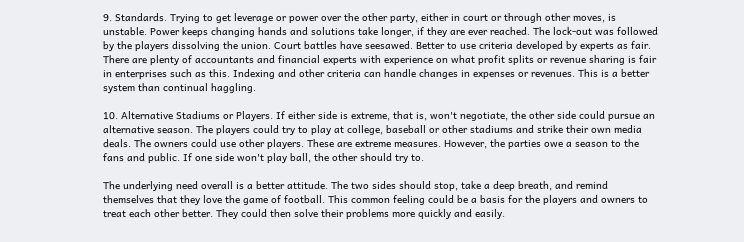9. Standards. Trying to get leverage or power over the other party, either in court or through other moves, is unstable. Power keeps changing hands and solutions take longer, if they are ever reached. The lock-out was followed by the players dissolving the union. Court battles have seesawed. Better to use criteria developed by experts as fair. There are plenty of accountants and financial experts with experience on what profit splits or revenue sharing is fair in enterprises such as this. Indexing and other criteria can handle changes in expenses or revenues. This is a better system than continual haggling.

10. Alternative Stadiums or Players. If either side is extreme, that is, won't negotiate, the other side could pursue an alternative season. The players could try to play at college, baseball or other stadiums and strike their own media deals. The owners could use other players. These are extreme measures. However, the parties owe a season to the fans and public. If one side won't play ball, the other should try to.

The underlying need overall is a better attitude. The two sides should stop, take a deep breath, and remind themselves that they love the game of football. This common feeling could be a basis for the players and owners to treat each other better. They could then solve their problems more quickly and easily.